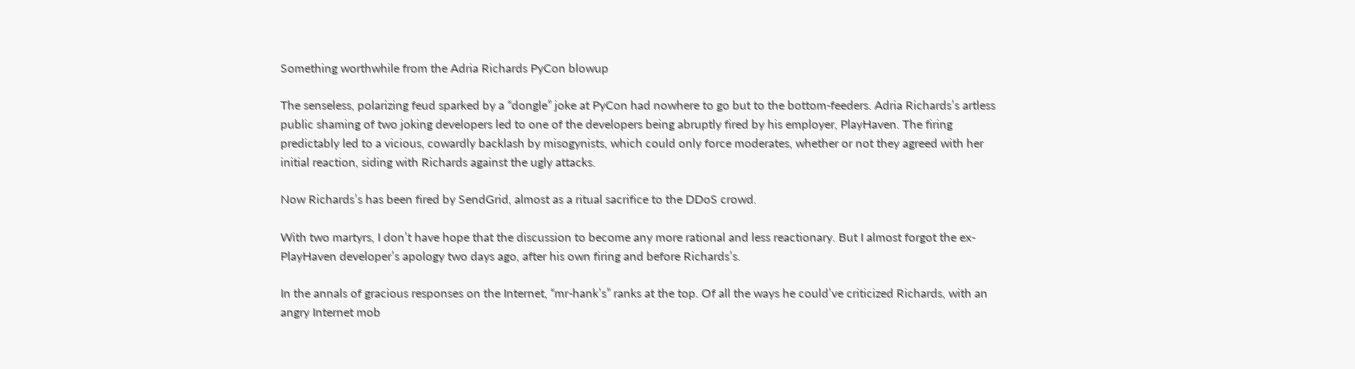Something worthwhile from the Adria Richards PyCon blowup

The senseless, polarizing feud sparked by a “dongle” joke at PyCon had nowhere to go but to the bottom-feeders. Adria Richards’s artless public shaming of two joking developers led to one of the developers being abruptly fired by his employer, PlayHaven. The firing predictably led to a vicious, cowardly backlash by misogynists, which could only force moderates, whether or not they agreed with her initial reaction, siding with Richards against the ugly attacks.

Now Richards’s has been fired by SendGrid, almost as a ritual sacrifice to the DDoS crowd.

With two martyrs, I don’t have hope that the discussion to become any more rational and less reactionary. But I almost forgot the ex-PlayHaven developer’s apology two days ago, after his own firing and before Richards’s.

In the annals of gracious responses on the Internet, “mr-hank’s” ranks at the top. Of all the ways he could’ve criticized Richards, with an angry Internet mob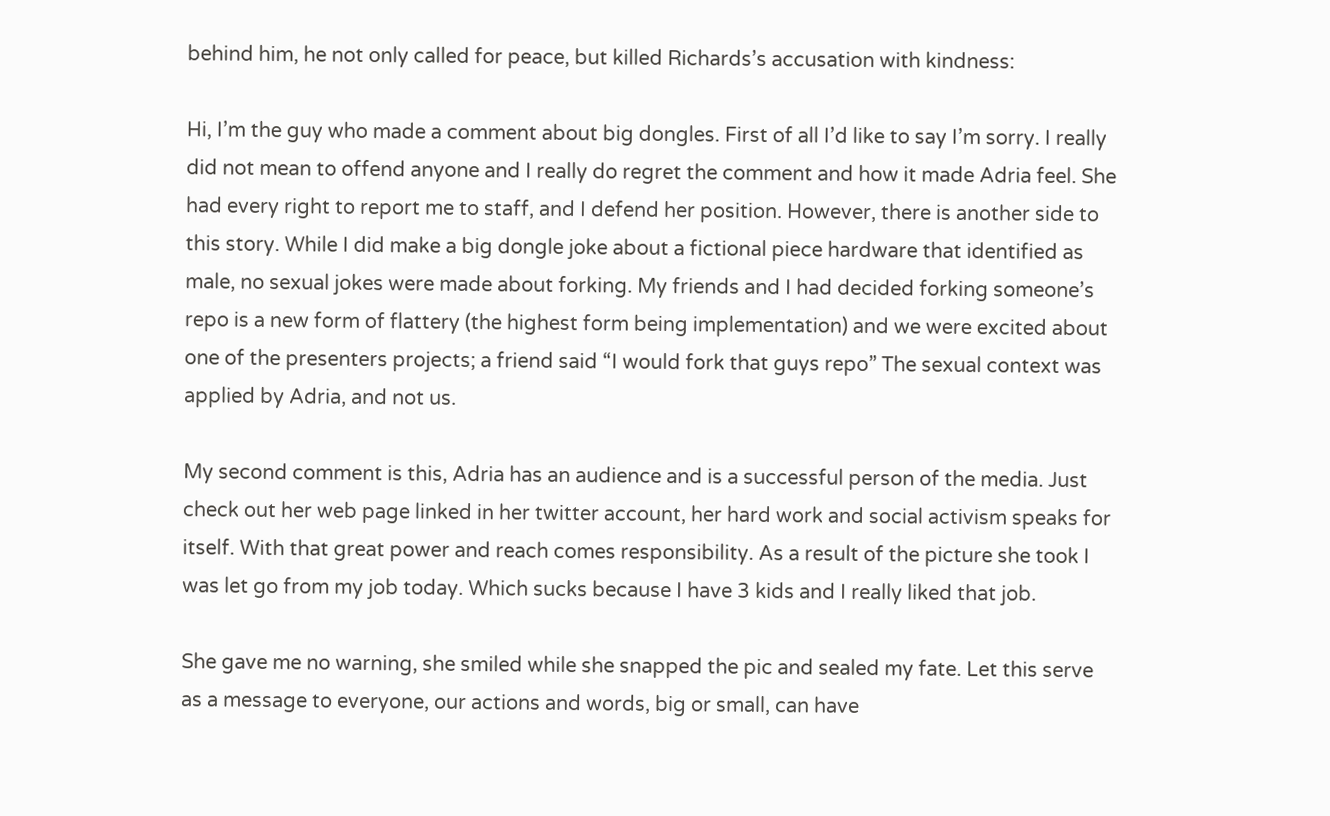behind him, he not only called for peace, but killed Richards’s accusation with kindness:

Hi, I’m the guy who made a comment about big dongles. First of all I’d like to say I’m sorry. I really did not mean to offend anyone and I really do regret the comment and how it made Adria feel. She had every right to report me to staff, and I defend her position. However, there is another side to this story. While I did make a big dongle joke about a fictional piece hardware that identified as male, no sexual jokes were made about forking. My friends and I had decided forking someone’s repo is a new form of flattery (the highest form being implementation) and we were excited about one of the presenters projects; a friend said “I would fork that guys repo” The sexual context was applied by Adria, and not us.

My second comment is this, Adria has an audience and is a successful person of the media. Just check out her web page linked in her twitter account, her hard work and social activism speaks for itself. With that great power and reach comes responsibility. As a result of the picture she took I was let go from my job today. Which sucks because I have 3 kids and I really liked that job.

She gave me no warning, she smiled while she snapped the pic and sealed my fate. Let this serve as a message to everyone, our actions and words, big or small, can have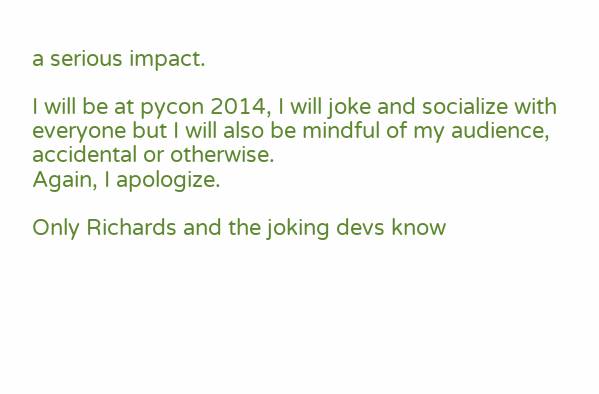a serious impact.

I will be at pycon 2014, I will joke and socialize with everyone but I will also be mindful of my audience, accidental or otherwise.
Again, I apologize.

Only Richards and the joking devs know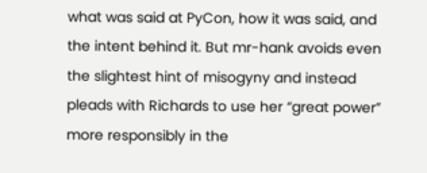what was said at PyCon, how it was said, and the intent behind it. But mr-hank avoids even the slightest hint of misogyny and instead pleads with Richards to use her “great power” more responsibly in the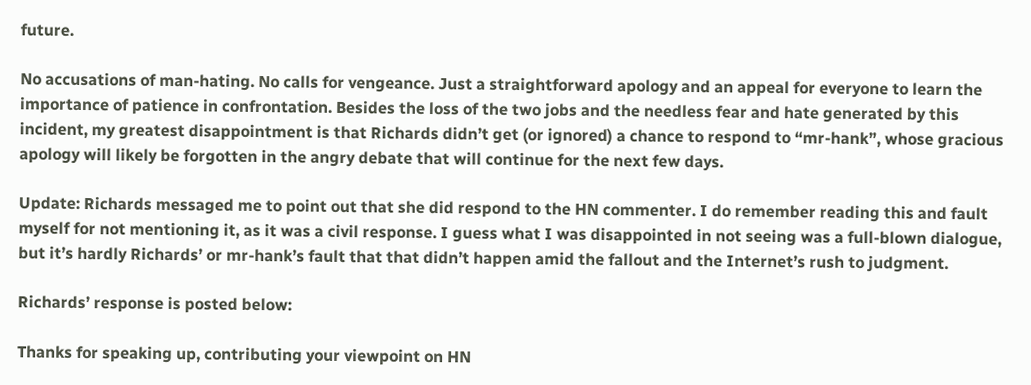future.

No accusations of man-hating. No calls for vengeance. Just a straightforward apology and an appeal for everyone to learn the importance of patience in confrontation. Besides the loss of the two jobs and the needless fear and hate generated by this incident, my greatest disappointment is that Richards didn’t get (or ignored) a chance to respond to “mr-hank”, whose gracious apology will likely be forgotten in the angry debate that will continue for the next few days.

Update: Richards messaged me to point out that she did respond to the HN commenter. I do remember reading this and fault myself for not mentioning it, as it was a civil response. I guess what I was disappointed in not seeing was a full-blown dialogue, but it’s hardly Richards’ or mr-hank’s fault that that didn’t happen amid the fallout and the Internet’s rush to judgment.

Richards’ response is posted below:

Thanks for speaking up, contributing your viewpoint on HN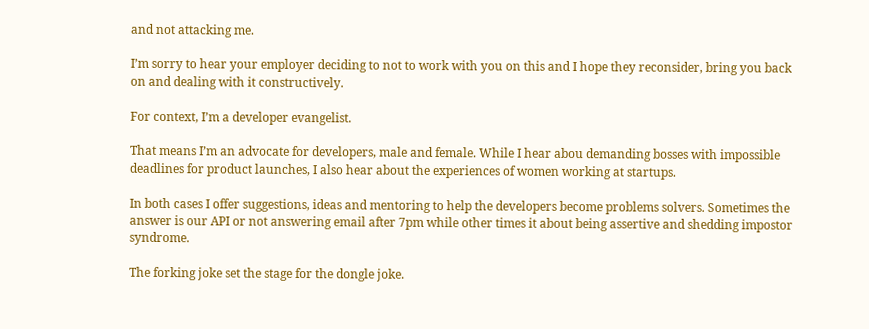and not attacking me.

I’m sorry to hear your employer deciding to not to work with you on this and I hope they reconsider, bring you back on and dealing with it constructively.

For context, I’m a developer evangelist.

That means I’m an advocate for developers, male and female. While I hear abou demanding bosses with impossible deadlines for product launches, I also hear about the experiences of women working at startups.

In both cases I offer suggestions, ideas and mentoring to help the developers become problems solvers. Sometimes the answer is our API or not answering email after 7pm while other times it about being assertive and shedding impostor syndrome.

The forking joke set the stage for the dongle joke.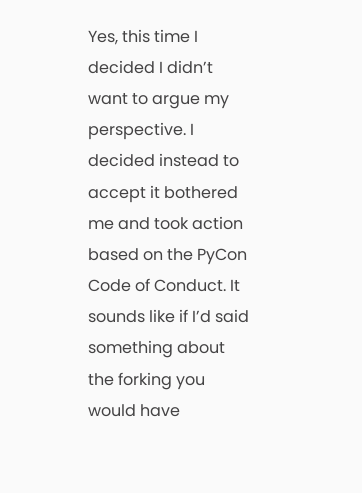Yes, this time I decided I didn’t want to argue my perspective. I decided instead to accept it bothered me and took action based on the PyCon Code of Conduct. It sounds like if I’d said something about the forking you would have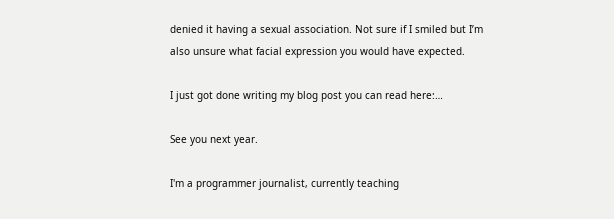denied it having a sexual association. Not sure if I smiled but I’m also unsure what facial expression you would have expected.

I just got done writing my blog post you can read here:…

See you next year.

I'm a programmer journalist, currently teaching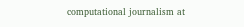computational journalism at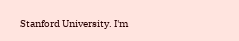Stanford University. I'm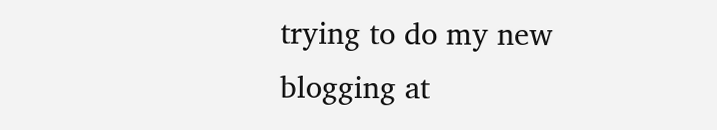trying to do my new blogging at